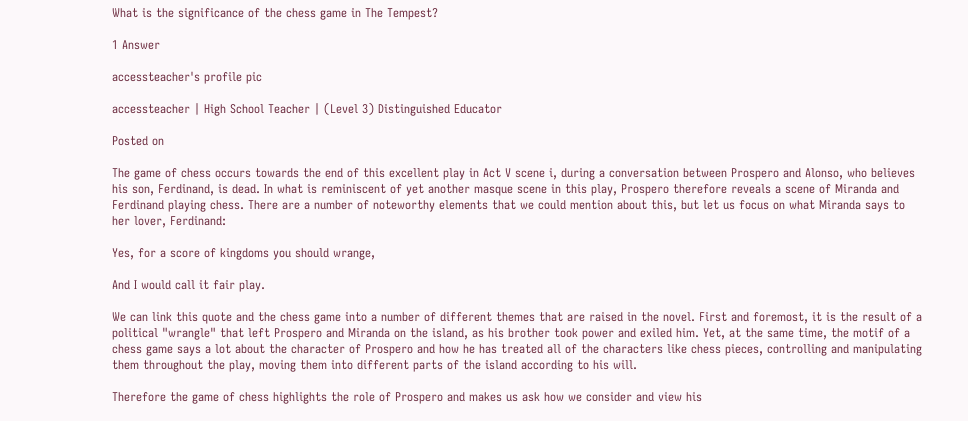What is the significance of the chess game in The Tempest?

1 Answer

accessteacher's profile pic

accessteacher | High School Teacher | (Level 3) Distinguished Educator

Posted on

The game of chess occurs towards the end of this excellent play in Act V scene i, during a conversation between Prospero and Alonso, who believes his son, Ferdinand, is dead. In what is reminiscent of yet another masque scene in this play, Prospero therefore reveals a scene of Miranda and Ferdinand playing chess. There are a number of noteworthy elements that we could mention about this, but let us focus on what Miranda says to her lover, Ferdinand:

Yes, for a score of kingdoms you should wrange,

And I would call it fair play.

We can link this quote and the chess game into a number of different themes that are raised in the novel. First and foremost, it is the result of a political "wrangle" that left Prospero and Miranda on the island, as his brother took power and exiled him. Yet, at the same time, the motif of a chess game says a lot about the character of Prospero and how he has treated all of the characters like chess pieces, controlling and manipulating them throughout the play, moving them into different parts of the island according to his will.

Therefore the game of chess highlights the role of Prospero and makes us ask how we consider and view his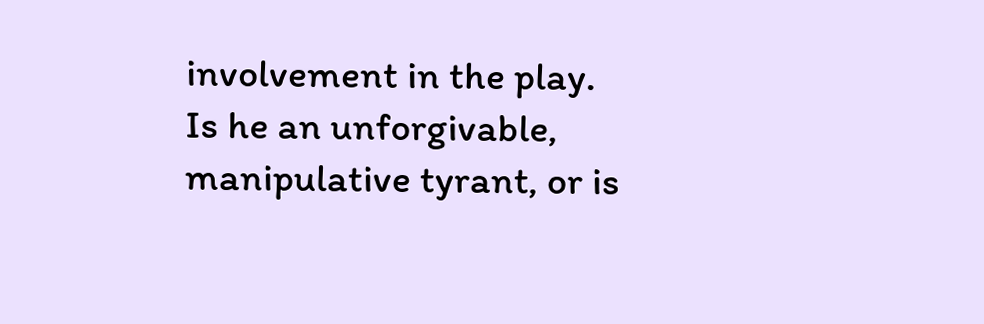involvement in the play. Is he an unforgivable, manipulative tyrant, or is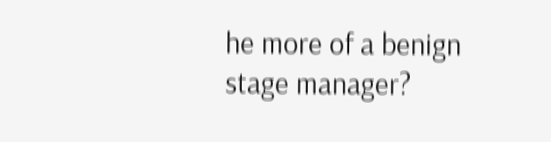he more of a benign stage manager?